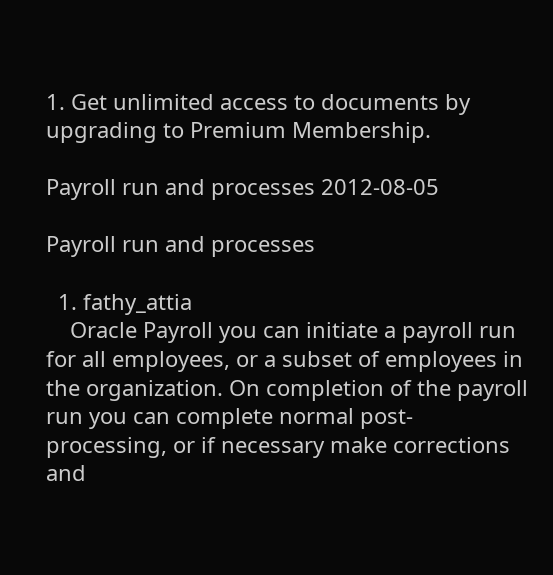1. Get unlimited access to documents by upgrading to Premium Membership.

Payroll run and processes 2012-08-05

Payroll run and processes

  1. fathy_attia
    Oracle Payroll you can initiate a payroll run for all employees, or a subset of employees in the organization. On completion of the payroll run you can complete normal post-processing, or if necessary make corrections and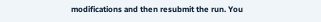modifications and then resubmit the run. You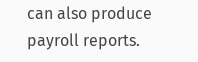can also produce payroll reports.